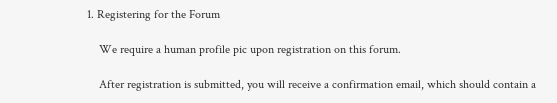1. Registering for the Forum

    We require a human profile pic upon registration on this forum.

    After registration is submitted, you will receive a confirmation email, which should contain a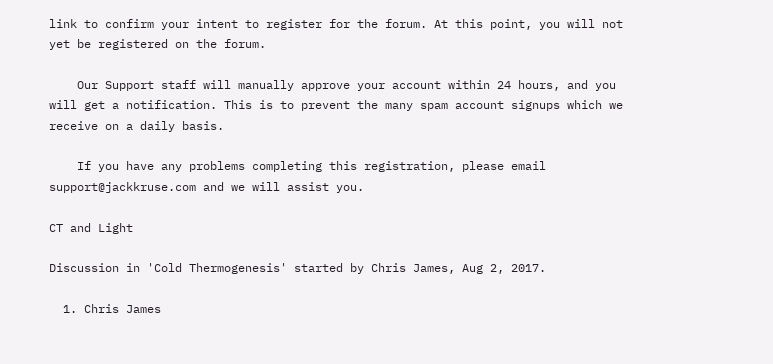link to confirm your intent to register for the forum. At this point, you will not yet be registered on the forum.

    Our Support staff will manually approve your account within 24 hours, and you will get a notification. This is to prevent the many spam account signups which we receive on a daily basis.

    If you have any problems completing this registration, please email support@jackkruse.com and we will assist you.

CT and Light

Discussion in 'Cold Thermogenesis' started by Chris James, Aug 2, 2017.

  1. Chris James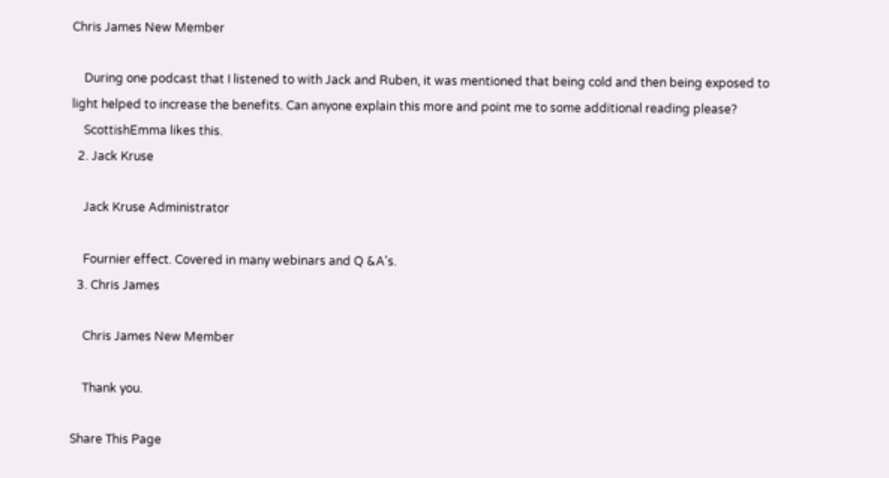Chris James New Member

    During one podcast that I listened to with Jack and Ruben, it was mentioned that being cold and then being exposed to light helped to increase the benefits. Can anyone explain this more and point me to some additional reading please?
    ScottishEmma likes this.
  2. Jack Kruse

    Jack Kruse Administrator

    Fournier effect. Covered in many webinars and Q &A's.
  3. Chris James

    Chris James New Member

    Thank you.

Share This Page